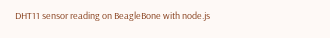DHT11 sensor reading on BeagleBone with node.js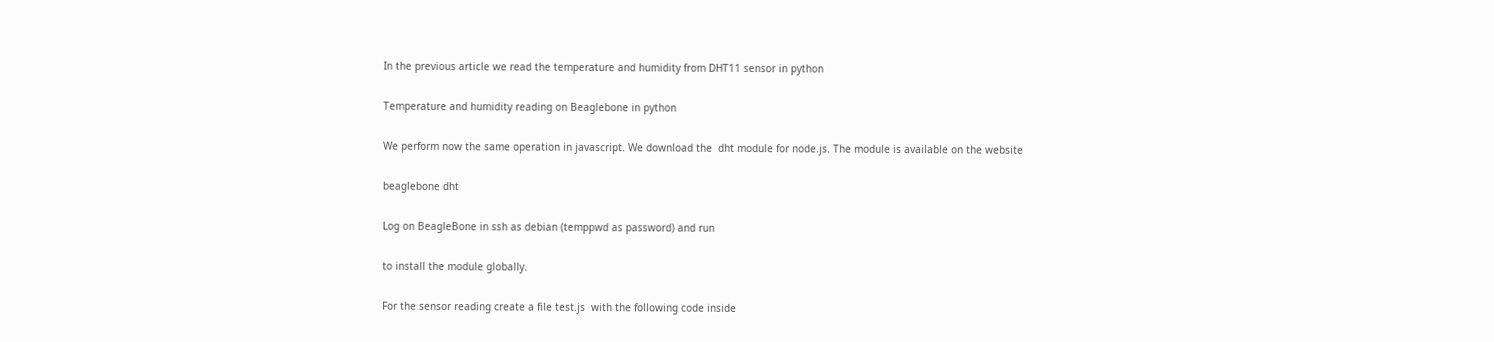In the previous article we read the temperature and humidity from DHT11 sensor in python

Temperature and humidity reading on Beaglebone in python

We perform now the same operation in javascript. We download the  dht module for node.js. The module is available on the website

beaglebone dht

Log on BeagleBone in ssh as debian (temppwd as password) and run

to install the module globally.

For the sensor reading create a file test.js  with the following code inside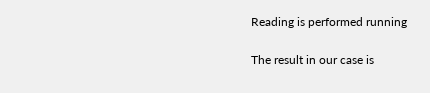Reading is performed running

The result in our case is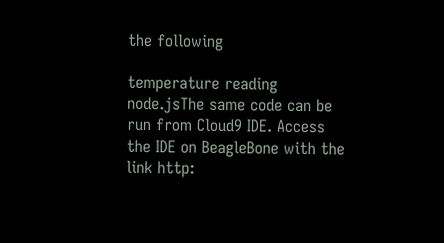the following

temperature reading node.jsThe same code can be run from Cloud9 IDE. Access the IDE on BeagleBone with the link http: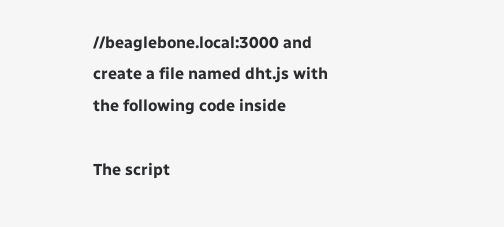//beaglebone.local:3000 and create a file named dht.js with the following code inside

The script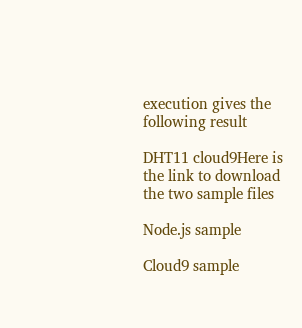execution gives the following result

DHT11 cloud9Here is the link to download the two sample files

Node.js sample

Cloud9 sample